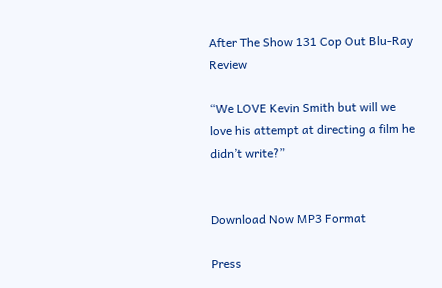After The Show 131 Cop Out Blu-Ray Review

“We LOVE Kevin Smith but will we love his attempt at directing a film he didn’t write?”


Download Now MP3 Format

Press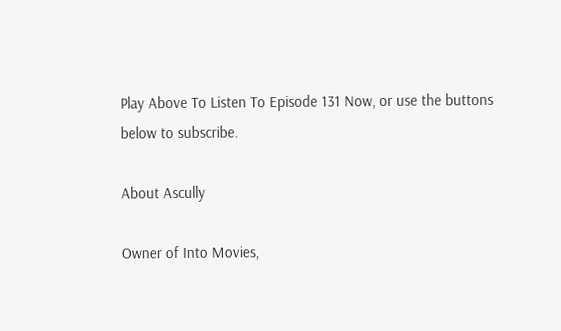Play Above To Listen To Episode 131 Now, or use the buttons below to subscribe.

About Ascully

Owner of Into Movies,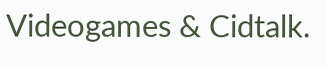Videogames & Cidtalk.